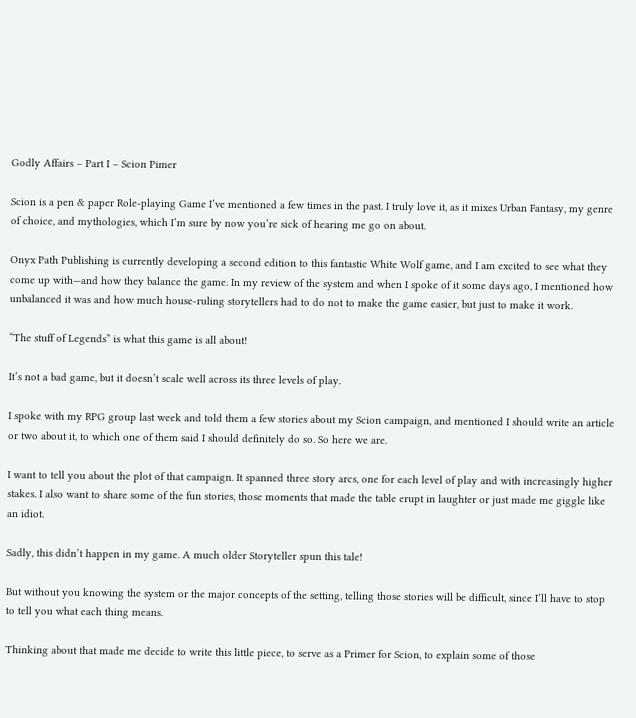Godly Affairs – Part I – Scion Pimer

Scion is a pen & paper Role-playing Game I’ve mentioned a few times in the past. I truly love it, as it mixes Urban Fantasy, my genre of choice, and mythologies, which I’m sure by now you’re sick of hearing me go on about.

Onyx Path Publishing is currently developing a second edition to this fantastic White Wolf game, and I am excited to see what they come up with—and how they balance the game. In my review of the system and when I spoke of it some days ago, I mentioned how unbalanced it was and how much house-ruling storytellers had to do not to make the game easier, but just to make it work.

“The stuff of Legends” is what this game is all about!

It’s not a bad game, but it doesn’t scale well across its three levels of play.

I spoke with my RPG group last week and told them a few stories about my Scion campaign, and mentioned I should write an article or two about it, to which one of them said I should definitely do so. So here we are.

I want to tell you about the plot of that campaign. It spanned three story arcs, one for each level of play and with increasingly higher stakes. I also want to share some of the fun stories, those moments that made the table erupt in laughter or just made me giggle like an idiot.

Sadly, this didn’t happen in my game. A much older Storyteller spun this tale!

But without you knowing the system or the major concepts of the setting, telling those stories will be difficult, since I’ll have to stop to tell you what each thing means.

Thinking about that made me decide to write this little piece, to serve as a Primer for Scion, to explain some of those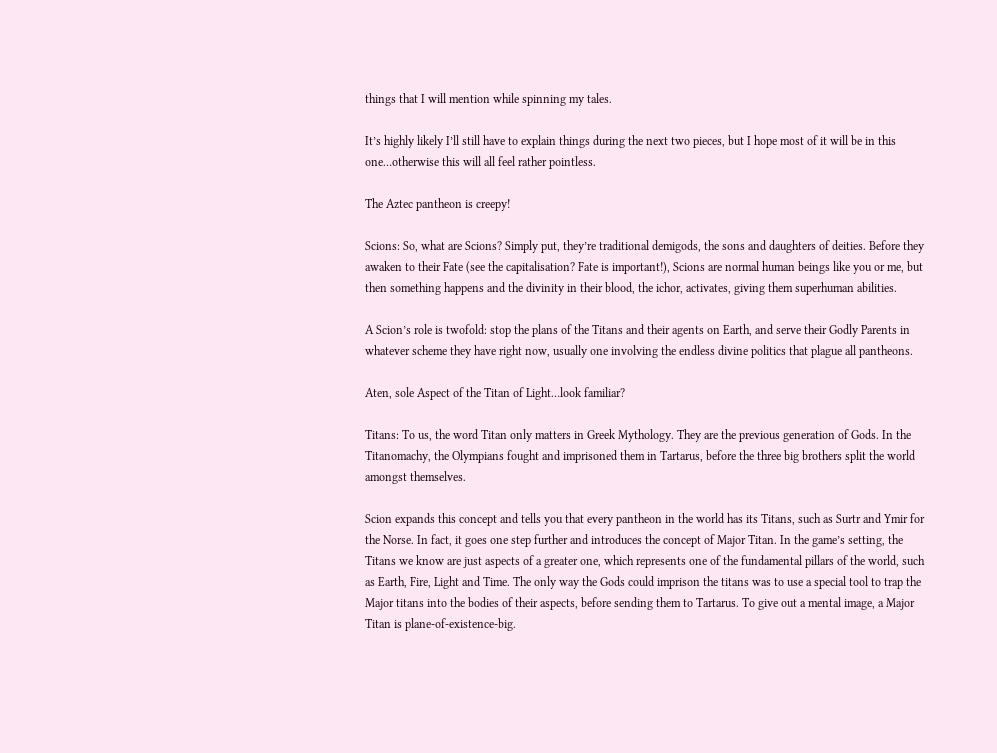things that I will mention while spinning my tales.

It’s highly likely I’ll still have to explain things during the next two pieces, but I hope most of it will be in this one…otherwise this will all feel rather pointless.

The Aztec pantheon is creepy!

Scions: So, what are Scions? Simply put, they’re traditional demigods, the sons and daughters of deities. Before they awaken to their Fate (see the capitalisation? Fate is important!), Scions are normal human beings like you or me, but then something happens and the divinity in their blood, the ichor, activates, giving them superhuman abilities.

A Scion’s role is twofold: stop the plans of the Titans and their agents on Earth, and serve their Godly Parents in whatever scheme they have right now, usually one involving the endless divine politics that plague all pantheons.

Aten, sole Aspect of the Titan of Light…look familiar?

Titans: To us, the word Titan only matters in Greek Mythology. They are the previous generation of Gods. In the Titanomachy, the Olympians fought and imprisoned them in Tartarus, before the three big brothers split the world amongst themselves.

Scion expands this concept and tells you that every pantheon in the world has its Titans, such as Surtr and Ymir for the Norse. In fact, it goes one step further and introduces the concept of Major Titan. In the game’s setting, the Titans we know are just aspects of a greater one, which represents one of the fundamental pillars of the world, such as Earth, Fire, Light and Time. The only way the Gods could imprison the titans was to use a special tool to trap the Major titans into the bodies of their aspects, before sending them to Tartarus. To give out a mental image, a Major Titan is plane-of-existence-big.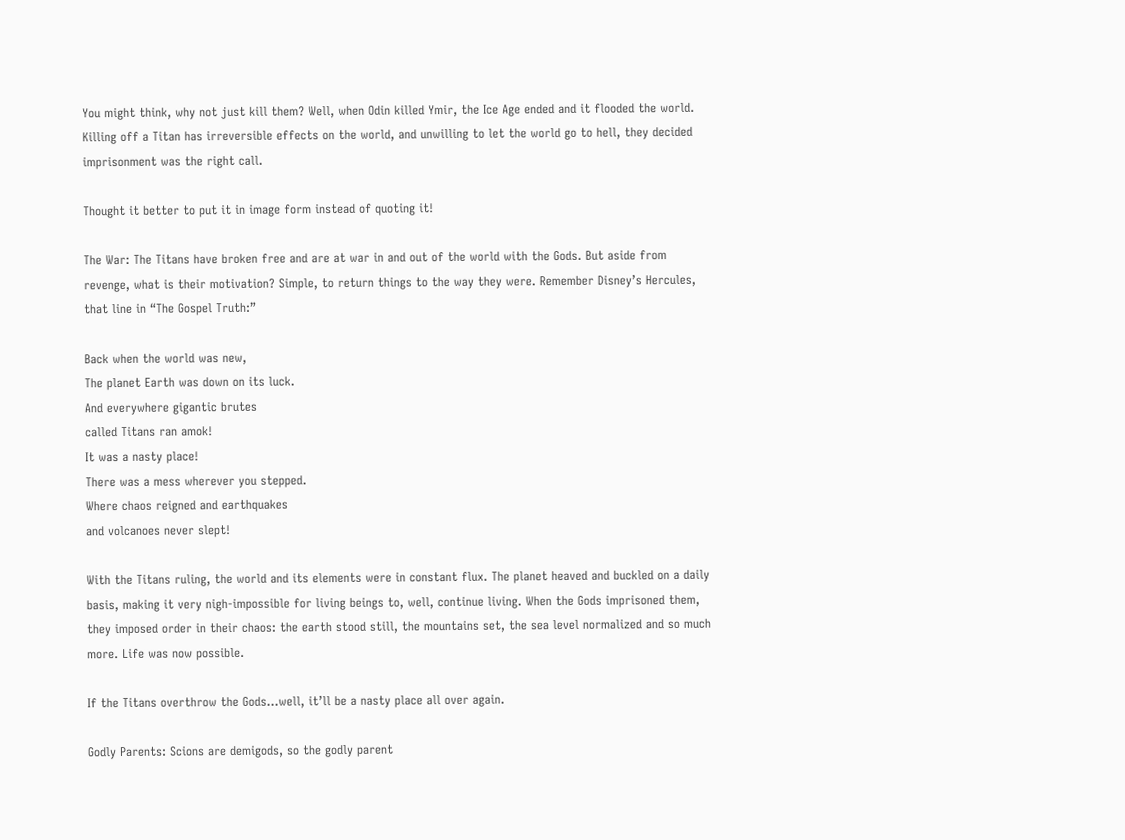You might think, why not just kill them? Well, when Odin killed Ymir, the Ice Age ended and it flooded the world. Killing off a Titan has irreversible effects on the world, and unwilling to let the world go to hell, they decided imprisonment was the right call.

Thought it better to put it in image form instead of quoting it!

The War: The Titans have broken free and are at war in and out of the world with the Gods. But aside from revenge, what is their motivation? Simple, to return things to the way they were. Remember Disney’s Hercules, that line in “The Gospel Truth:”

Back when the world was new,
The planet Earth was down on its luck.
And everywhere gigantic brutes
called Titans ran amok!
It was a nasty place!
There was a mess wherever you stepped.
Where chaos reigned and earthquakes
and volcanoes never slept!

With the Titans ruling, the world and its elements were in constant flux. The planet heaved and buckled on a daily basis, making it very nigh-impossible for living beings to, well, continue living. When the Gods imprisoned them, they imposed order in their chaos: the earth stood still, the mountains set, the sea level normalized and so much more. Life was now possible.

If the Titans overthrow the Gods…well, it’ll be a nasty place all over again.

Godly Parents: Scions are demigods, so the godly parent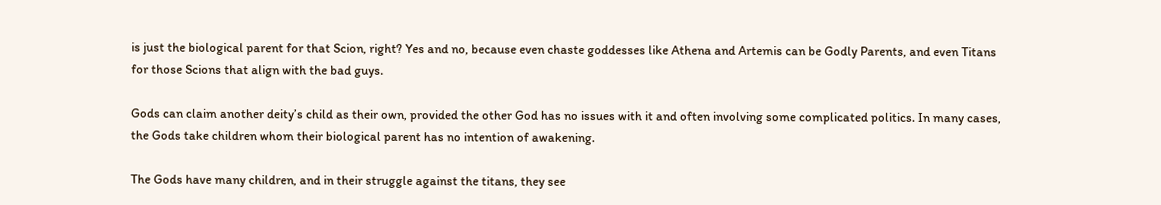is just the biological parent for that Scion, right? Yes and no, because even chaste goddesses like Athena and Artemis can be Godly Parents, and even Titans for those Scions that align with the bad guys.

Gods can claim another deity’s child as their own, provided the other God has no issues with it and often involving some complicated politics. In many cases, the Gods take children whom their biological parent has no intention of awakening.

The Gods have many children, and in their struggle against the titans, they see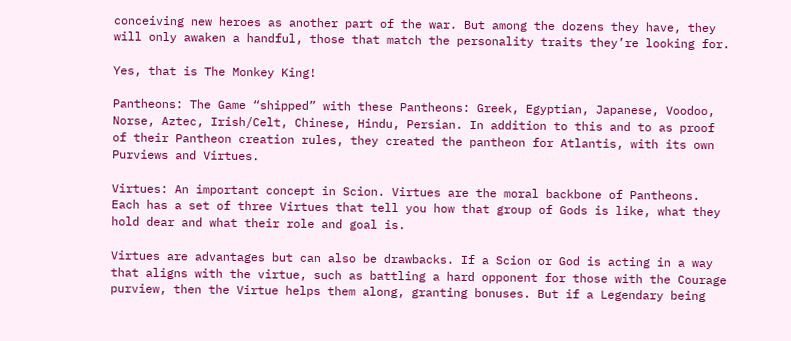conceiving new heroes as another part of the war. But among the dozens they have, they will only awaken a handful, those that match the personality traits they’re looking for.

Yes, that is The Monkey King!

Pantheons: The Game “shipped” with these Pantheons: Greek, Egyptian, Japanese, Voodoo, Norse, Aztec, Irish/Celt, Chinese, Hindu, Persian. In addition to this and to as proof of their Pantheon creation rules, they created the pantheon for Atlantis, with its own Purviews and Virtues.

Virtues: An important concept in Scion. Virtues are the moral backbone of Pantheons. Each has a set of three Virtues that tell you how that group of Gods is like, what they hold dear and what their role and goal is.

Virtues are advantages but can also be drawbacks. If a Scion or God is acting in a way that aligns with the virtue, such as battling a hard opponent for those with the Courage purview, then the Virtue helps them along, granting bonuses. But if a Legendary being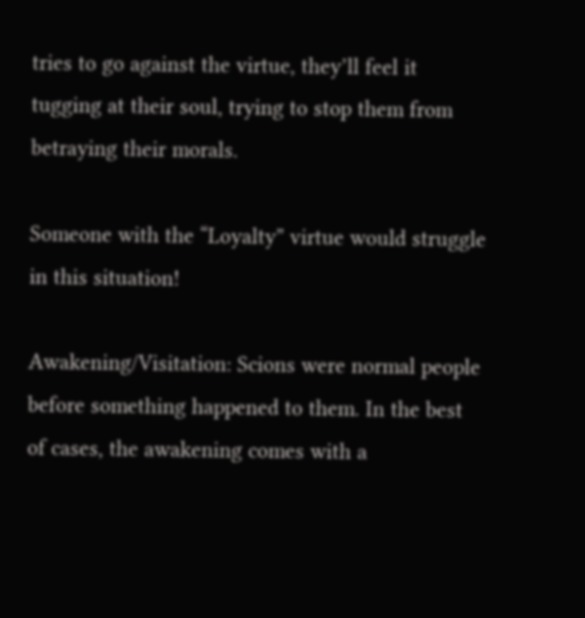tries to go against the virtue, they’ll feel it tugging at their soul, trying to stop them from betraying their morals.

Someone with the “Loyalty” virtue would struggle in this situation!

Awakening/Visitation: Scions were normal people before something happened to them. In the best of cases, the awakening comes with a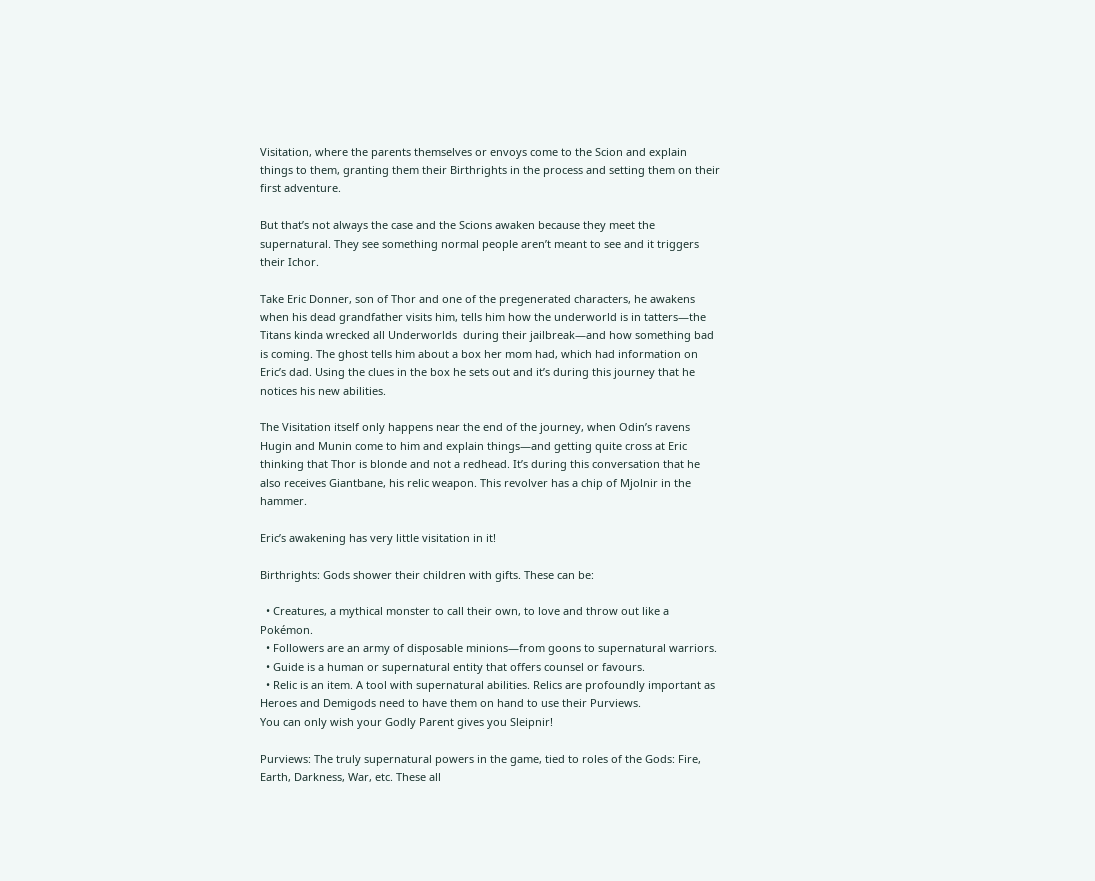Visitation, where the parents themselves or envoys come to the Scion and explain things to them, granting them their Birthrights in the process and setting them on their first adventure.

But that’s not always the case and the Scions awaken because they meet the supernatural. They see something normal people aren’t meant to see and it triggers their Ichor.

Take Eric Donner, son of Thor and one of the pregenerated characters, he awakens when his dead grandfather visits him, tells him how the underworld is in tatters—the Titans kinda wrecked all Underworlds  during their jailbreak—and how something bad is coming. The ghost tells him about a box her mom had, which had information on Eric’s dad. Using the clues in the box he sets out and it’s during this journey that he notices his new abilities.

The Visitation itself only happens near the end of the journey, when Odin’s ravens Hugin and Munin come to him and explain things—and getting quite cross at Eric thinking that Thor is blonde and not a redhead. It’s during this conversation that he also receives Giantbane, his relic weapon. This revolver has a chip of Mjolnir in the hammer.

Eric’s awakening has very little visitation in it!

Birthrights: Gods shower their children with gifts. These can be:

  • Creatures, a mythical monster to call their own, to love and throw out like a Pokémon.
  • Followers are an army of disposable minions—from goons to supernatural warriors.
  • Guide is a human or supernatural entity that offers counsel or favours.
  • Relic is an item. A tool with supernatural abilities. Relics are profoundly important as Heroes and Demigods need to have them on hand to use their Purviews.
You can only wish your Godly Parent gives you Sleipnir!

Purviews: The truly supernatural powers in the game, tied to roles of the Gods: Fire, Earth, Darkness, War, etc. These all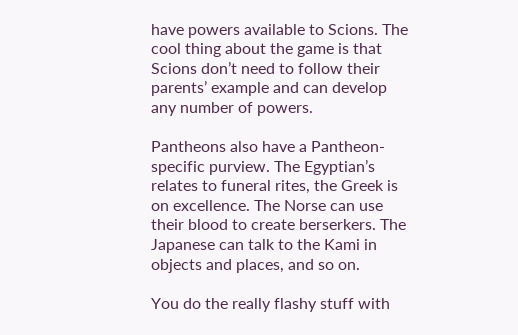have powers available to Scions. The cool thing about the game is that Scions don’t need to follow their parents’ example and can develop any number of powers.

Pantheons also have a Pantheon-specific purview. The Egyptian’s relates to funeral rites, the Greek is on excellence. The Norse can use their blood to create berserkers. The Japanese can talk to the Kami in objects and places, and so on.

You do the really flashy stuff with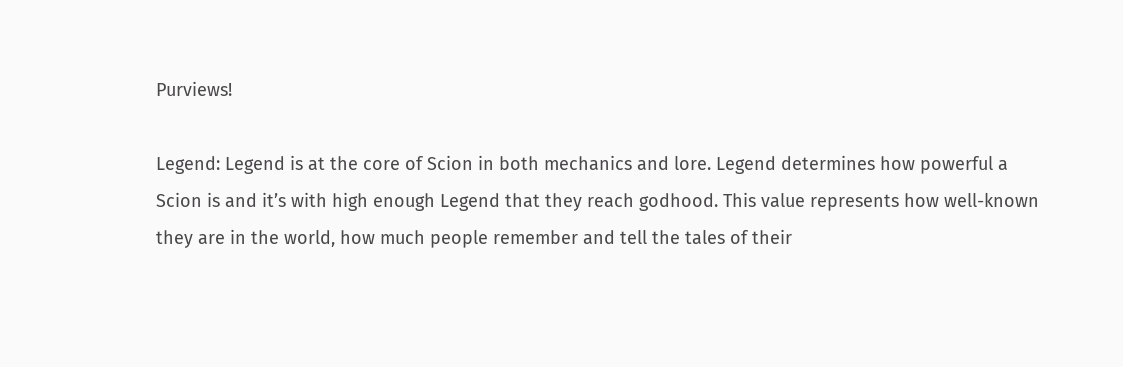Purviews!

Legend: Legend is at the core of Scion in both mechanics and lore. Legend determines how powerful a Scion is and it’s with high enough Legend that they reach godhood. This value represents how well-known they are in the world, how much people remember and tell the tales of their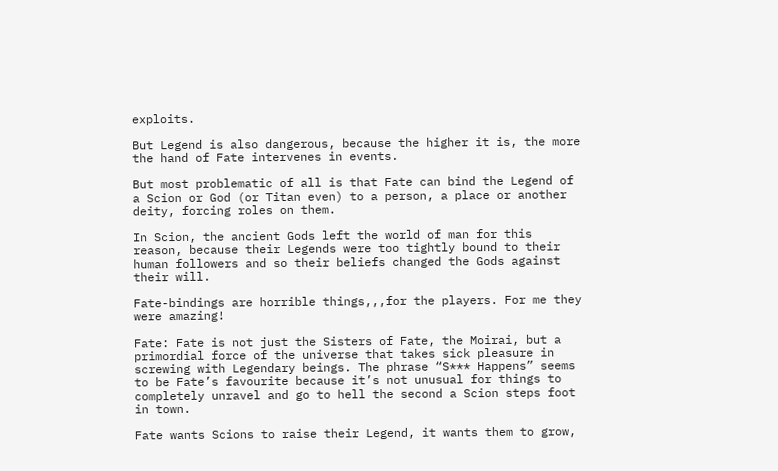exploits.

But Legend is also dangerous, because the higher it is, the more the hand of Fate intervenes in events.

But most problematic of all is that Fate can bind the Legend of a Scion or God (or Titan even) to a person, a place or another deity, forcing roles on them.

In Scion, the ancient Gods left the world of man for this reason, because their Legends were too tightly bound to their human followers and so their beliefs changed the Gods against their will.

Fate-bindings are horrible things,,,for the players. For me they were amazing!

Fate: Fate is not just the Sisters of Fate, the Moirai, but a primordial force of the universe that takes sick pleasure in screwing with Legendary beings. The phrase “S*** Happens” seems to be Fate’s favourite because it’s not unusual for things to completely unravel and go to hell the second a Scion steps foot in town.

Fate wants Scions to raise their Legend, it wants them to grow,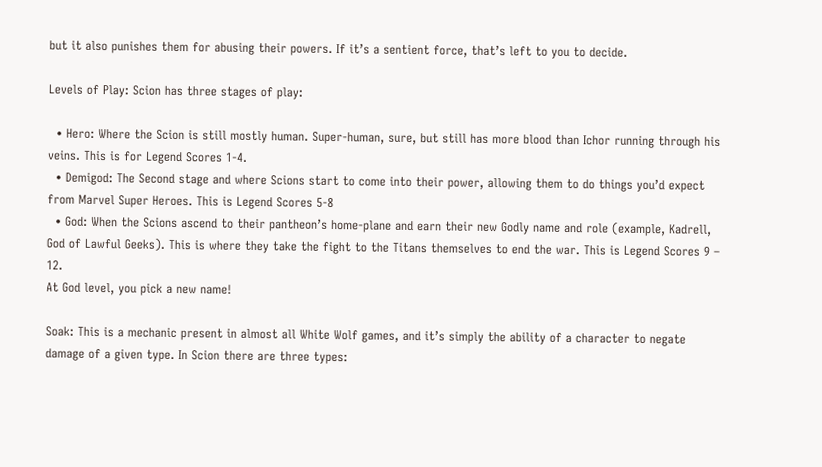but it also punishes them for abusing their powers. If it’s a sentient force, that’s left to you to decide.

Levels of Play: Scion has three stages of play:

  • Hero: Where the Scion is still mostly human. Super-human, sure, but still has more blood than Ichor running through his veins. This is for Legend Scores 1-4.
  • Demigod: The Second stage and where Scions start to come into their power, allowing them to do things you’d expect from Marvel Super Heroes. This is Legend Scores 5-8
  • God: When the Scions ascend to their pantheon’s home-plane and earn their new Godly name and role (example, Kadrell, God of Lawful Geeks). This is where they take the fight to the Titans themselves to end the war. This is Legend Scores 9 – 12.
At God level, you pick a new name!

Soak: This is a mechanic present in almost all White Wolf games, and it’s simply the ability of a character to negate damage of a given type. In Scion there are three types: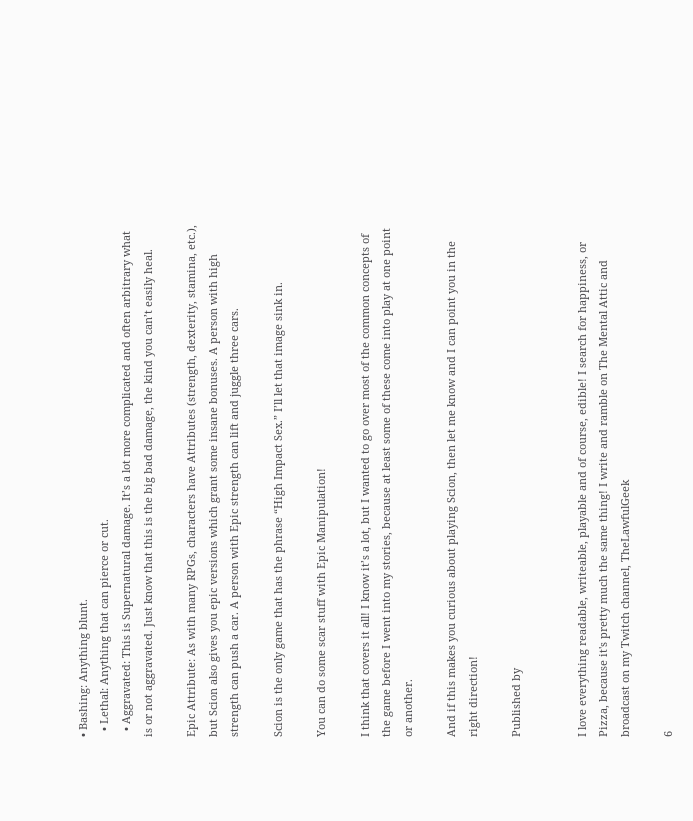• Bashing: Anything blunt.
  • Lethal: Anything that can pierce or cut.
  • Aggravated: This is Supernatural damage. It’s a lot more complicated and often arbitrary what is or not aggravated. Just know that this is the big bad damage, the kind you can’t easily heal.

Epic Attribute: As with many RPGs, characters have Attributes (strength, dexterity, stamina, etc.), but Scion also gives you epic versions which grant some insane bonuses. A person with high strength can push a car. A person with Epic strength can lift and juggle three cars.

Scion is the only game that has the phrase “High Impact Sex.” I’ll let that image sink in.

You can do some scar stuff with Epic Manipulation!

I think that covers it all! I know it’s a lot, but I wanted to go over most of the common concepts of the game before I went into my stories, because at least some of these come into play at one point or another.

And if this makes you curious about playing Scion, then let me know and I can point you in the right direction!

Published by


I love everything readable, writeable, playable and of course, edible! I search for happiness, or Pizza, because it's pretty much the same thing! I write and ramble on The Mental Attic and broadcast on my Twitch channel, TheLawfulGeek

6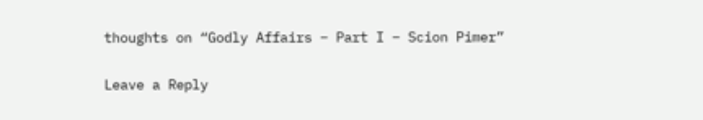thoughts on “Godly Affairs – Part I – Scion Pimer”

Leave a Reply